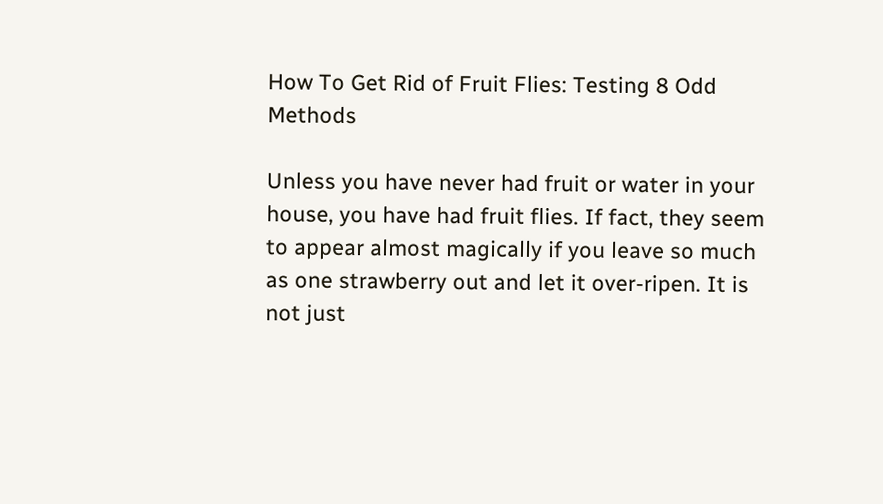How To Get Rid of Fruit Flies: Testing 8 Odd Methods

Unless you have never had fruit or water in your house, you have had fruit flies. If fact, they seem to appear almost magically if you leave so much as one strawberry out and let it over-ripen. It is not just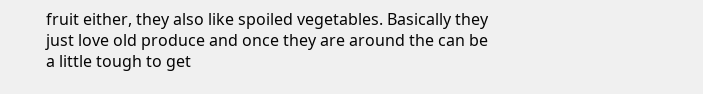fruit either, they also like spoiled vegetables. Basically they just love old produce and once they are around the can be a little tough to get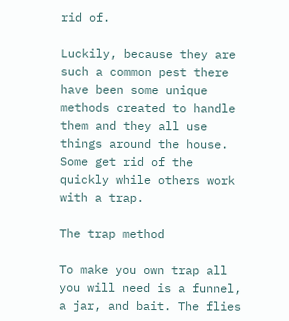rid of.

Luckily, because they are such a common pest there have been some unique methods created to handle them and they all use things around the house. Some get rid of the quickly while others work with a trap.

The trap method

To make you own trap all you will need is a funnel, a jar, and bait. The flies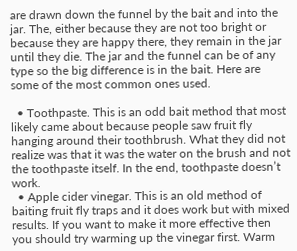are drawn down the funnel by the bait and into the jar. The, either because they are not too bright or because they are happy there, they remain in the jar until they die. The jar and the funnel can be of any type so the big difference is in the bait. Here are some of the most common ones used.

  • Toothpaste. This is an odd bait method that most likely came about because people saw fruit fly hanging around their toothbrush. What they did not realize was that it was the water on the brush and not the toothpaste itself. In the end, toothpaste doesn’t work.
  • Apple cider vinegar. This is an old method of baiting fruit fly traps and it does work but with mixed results. If you want to make it more effective then you should try warming up the vinegar first. Warm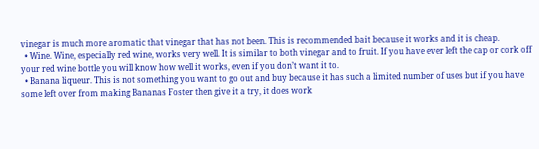vinegar is much more aromatic that vinegar that has not been. This is recommended bait because it works and it is cheap.
  • Wine. Wine, especially red wine, works very well. It is similar to both vinegar and to fruit. If you have ever left the cap or cork off your red wine bottle you will know how well it works, even if you don’t want it to.
  • Banana liqueur. This is not something you want to go out and buy because it has such a limited number of uses but if you have some left over from making Bananas Foster then give it a try, it does work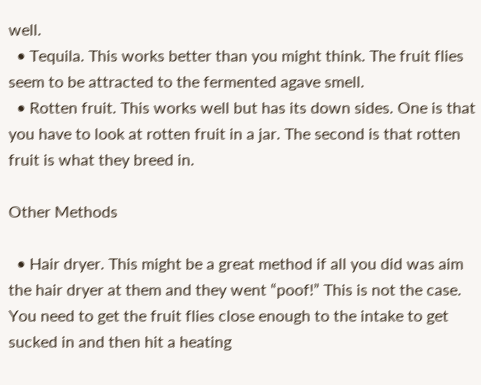well.
  • Tequila. This works better than you might think. The fruit flies seem to be attracted to the fermented agave smell.
  • Rotten fruit. This works well but has its down sides. One is that you have to look at rotten fruit in a jar. The second is that rotten fruit is what they breed in.

Other Methods

  • Hair dryer. This might be a great method if all you did was aim the hair dryer at them and they went “poof!” This is not the case. You need to get the fruit flies close enough to the intake to get sucked in and then hit a heating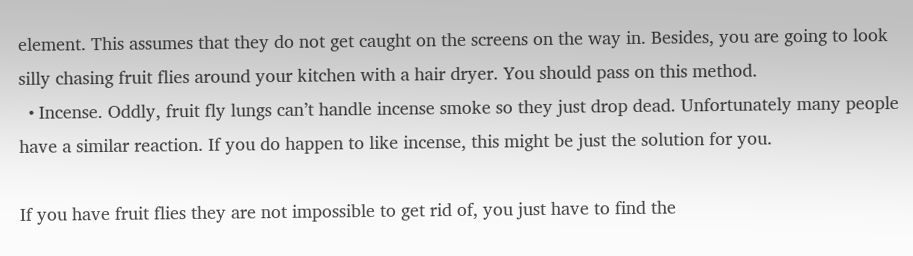element. This assumes that they do not get caught on the screens on the way in. Besides, you are going to look silly chasing fruit flies around your kitchen with a hair dryer. You should pass on this method.
  • Incense. Oddly, fruit fly lungs can’t handle incense smoke so they just drop dead. Unfortunately many people have a similar reaction. If you do happen to like incense, this might be just the solution for you.

If you have fruit flies they are not impossible to get rid of, you just have to find the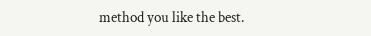method you like the best.